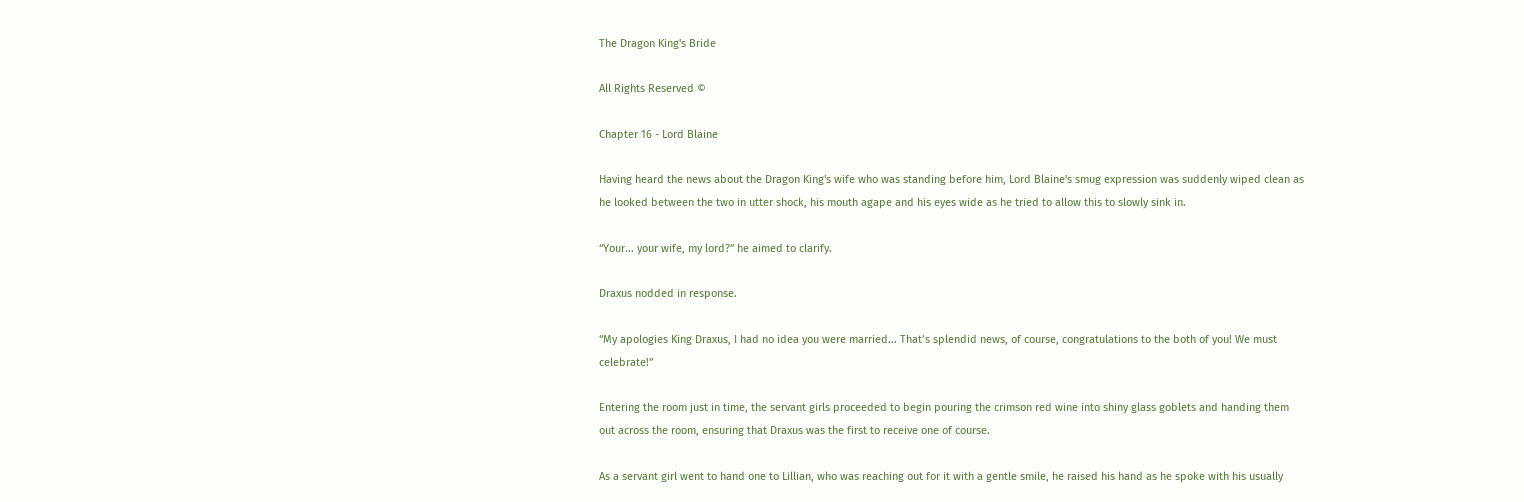The Dragon King's Bride

All Rights Reserved ©

Chapter 16 - Lord Blaine

Having heard the news about the Dragon King's wife who was standing before him, Lord Blaine's smug expression was suddenly wiped clean as he looked between the two in utter shock, his mouth agape and his eyes wide as he tried to allow this to slowly sink in.

“Your... your wife, my lord?” he aimed to clarify.

Draxus nodded in response.

“My apologies King Draxus, I had no idea you were married... That’s splendid news, of course, congratulations to the both of you! We must celebrate!”

Entering the room just in time, the servant girls proceeded to begin pouring the crimson red wine into shiny glass goblets and handing them out across the room, ensuring that Draxus was the first to receive one of course.

As a servant girl went to hand one to Lillian, who was reaching out for it with a gentle smile, he raised his hand as he spoke with his usually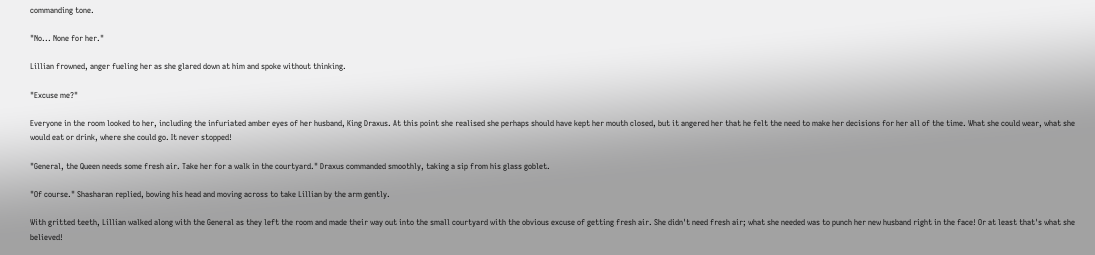commanding tone.

"No... None for her."

Lillian frowned, anger fueling her as she glared down at him and spoke without thinking.

"Excuse me?"

Everyone in the room looked to her, including the infuriated amber eyes of her husband, King Draxus. At this point she realised she perhaps should have kept her mouth closed, but it angered her that he felt the need to make her decisions for her all of the time. What she could wear, what she would eat or drink, where she could go. It never stopped!

"General, the Queen needs some fresh air. Take her for a walk in the courtyard." Draxus commanded smoothly, taking a sip from his glass goblet.

"Of course." Shasharan replied, bowing his head and moving across to take Lillian by the arm gently.

With gritted teeth, Lillian walked along with the General as they left the room and made their way out into the small courtyard with the obvious excuse of getting fresh air. She didn't need fresh air; what she needed was to punch her new husband right in the face! Or at least that's what she believed!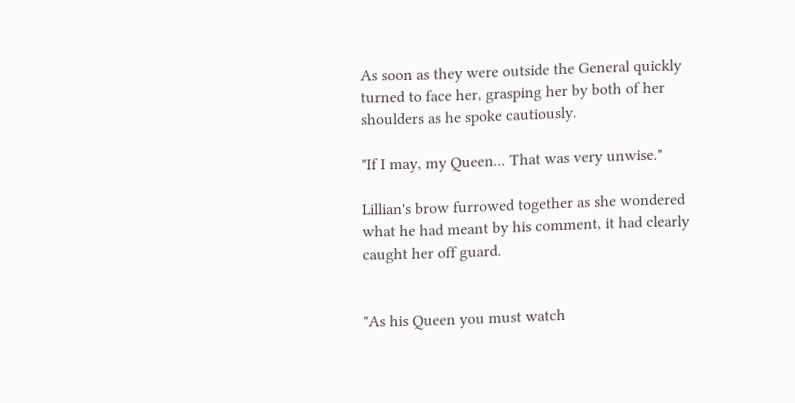As soon as they were outside the General quickly turned to face her, grasping her by both of her shoulders as he spoke cautiously.

"If I may, my Queen... That was very unwise."

Lillian's brow furrowed together as she wondered what he had meant by his comment, it had clearly caught her off guard.


"As his Queen you must watch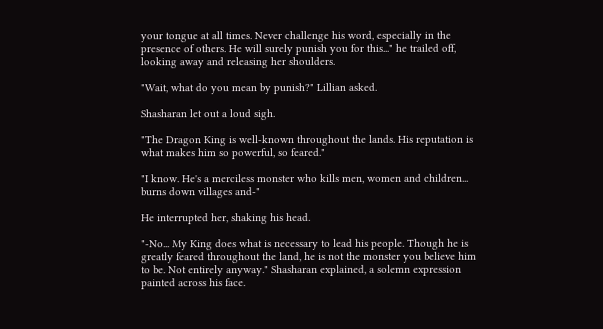your tongue at all times. Never challenge his word, especially in the presence of others. He will surely punish you for this..." he trailed off, looking away and releasing her shoulders.

"Wait, what do you mean by punish?" Lillian asked.

Shasharan let out a loud sigh.

"The Dragon King is well-known throughout the lands. His reputation is what makes him so powerful, so feared."

"I know. He's a merciless monster who kills men, women and children... burns down villages and-"

He interrupted her, shaking his head.

"-No... My King does what is necessary to lead his people. Though he is greatly feared throughout the land, he is not the monster you believe him to be. Not entirely anyway." Shasharan explained, a solemn expression painted across his face.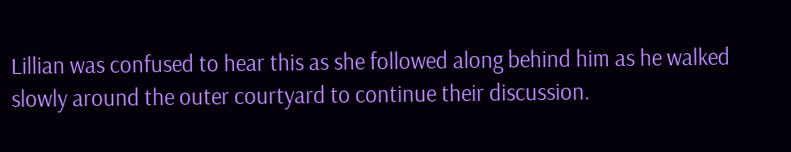Lillian was confused to hear this as she followed along behind him as he walked slowly around the outer courtyard to continue their discussion.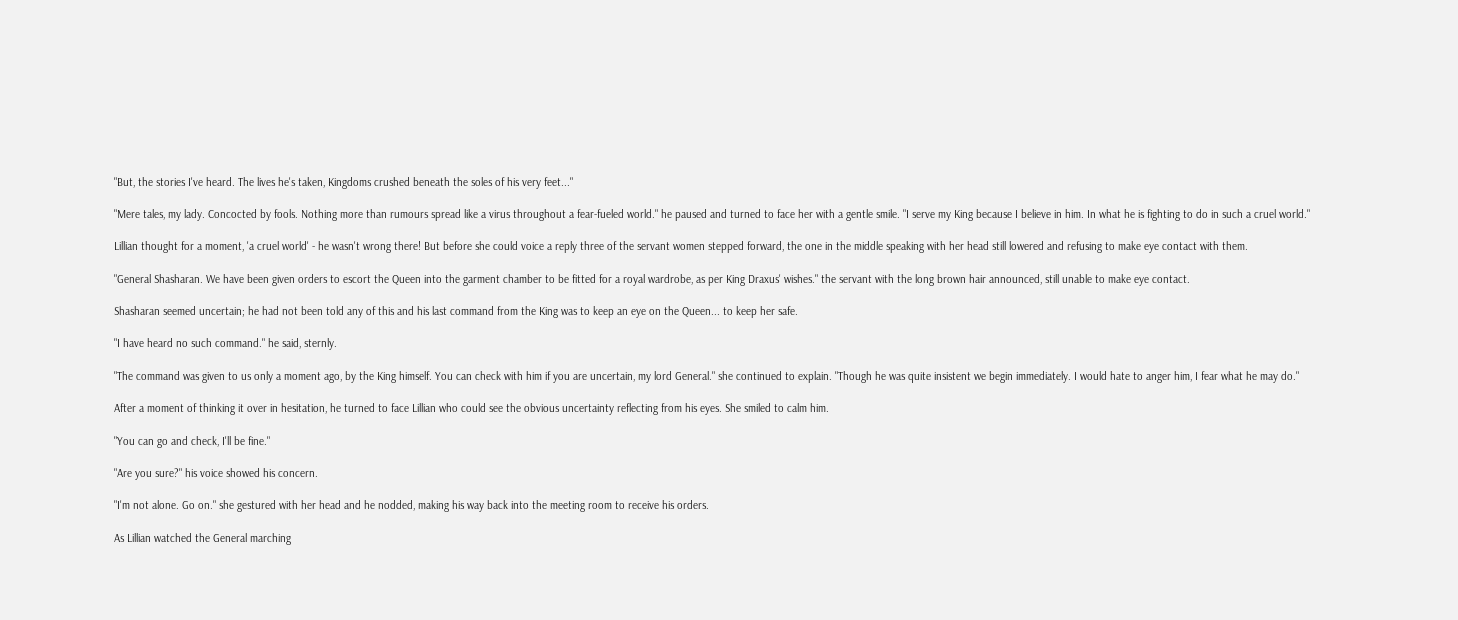"But, the stories I've heard. The lives he's taken, Kingdoms crushed beneath the soles of his very feet..."

"Mere tales, my lady. Concocted by fools. Nothing more than rumours spread like a virus throughout a fear-fueled world." he paused and turned to face her with a gentle smile. "I serve my King because I believe in him. In what he is fighting to do in such a cruel world."

Lillian thought for a moment, 'a cruel world' - he wasn't wrong there! But before she could voice a reply three of the servant women stepped forward, the one in the middle speaking with her head still lowered and refusing to make eye contact with them.

"General Shasharan. We have been given orders to escort the Queen into the garment chamber to be fitted for a royal wardrobe, as per King Draxus' wishes." the servant with the long brown hair announced, still unable to make eye contact.

Shasharan seemed uncertain; he had not been told any of this and his last command from the King was to keep an eye on the Queen... to keep her safe.

"I have heard no such command." he said, sternly.

"The command was given to us only a moment ago, by the King himself. You can check with him if you are uncertain, my lord General." she continued to explain. "Though he was quite insistent we begin immediately. I would hate to anger him, I fear what he may do."

After a moment of thinking it over in hesitation, he turned to face Lillian who could see the obvious uncertainty reflecting from his eyes. She smiled to calm him.

"You can go and check, I'll be fine."

"Are you sure?" his voice showed his concern.

"I'm not alone. Go on." she gestured with her head and he nodded, making his way back into the meeting room to receive his orders.

As Lillian watched the General marching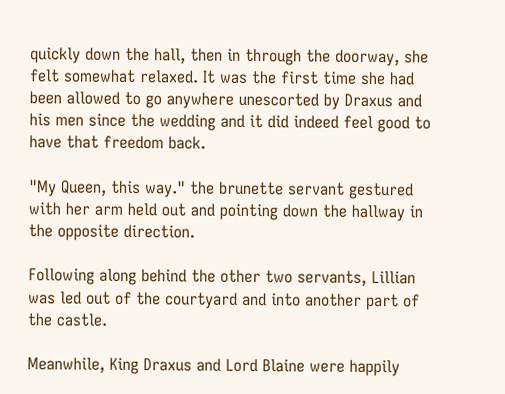quickly down the hall, then in through the doorway, she felt somewhat relaxed. It was the first time she had been allowed to go anywhere unescorted by Draxus and his men since the wedding and it did indeed feel good to have that freedom back.

"My Queen, this way." the brunette servant gestured with her arm held out and pointing down the hallway in the opposite direction.

Following along behind the other two servants, Lillian was led out of the courtyard and into another part of the castle.

Meanwhile, King Draxus and Lord Blaine were happily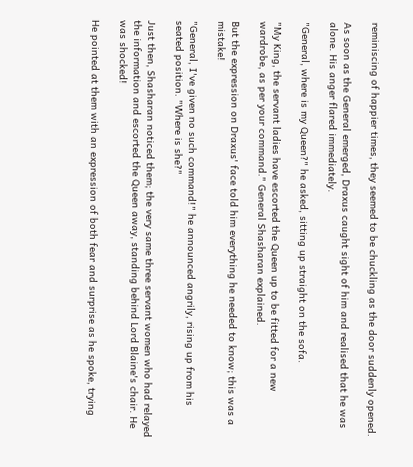reminiscing of happier times, they seemed to be chuckling as the door suddenly opened.

As soon as the General emerged, Draxus caught sight of him and realised that he was alone. His anger flared immediately.

"General, where is my Queen?" he asked, sitting up straight on the sofa.

"My King, the servant ladies have escorted the Queen up to be fitted for a new wardrobe, as per your command." General Shasharan explained.

But the expression on Draxus' face told him everything he needed to know; this was a mistake!

"General, I've given no such command!" he announced angrily, rising up from his seated position. "Where is she?"

Just then, Shasharan noticed them; the very same three servant women who had relayed the information and escorted the Queen away, standing behind Lord Blaine's chair. He was shocked!

He pointed at them with an expression of both fear and surprise as he spoke, trying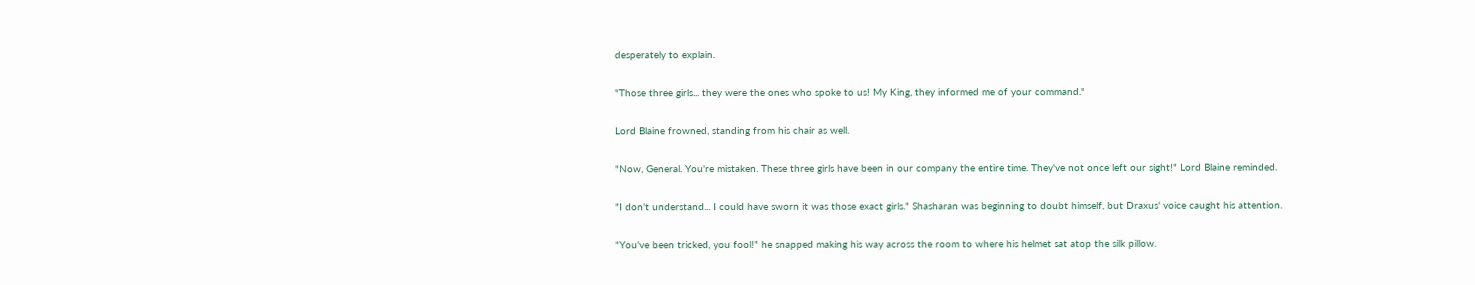desperately to explain.

"Those three girls... they were the ones who spoke to us! My King, they informed me of your command."

Lord Blaine frowned, standing from his chair as well.

"Now, General. You're mistaken. These three girls have been in our company the entire time. They've not once left our sight!" Lord Blaine reminded.

"I don't understand... I could have sworn it was those exact girls." Shasharan was beginning to doubt himself, but Draxus' voice caught his attention.

"You've been tricked, you fool!" he snapped making his way across the room to where his helmet sat atop the silk pillow.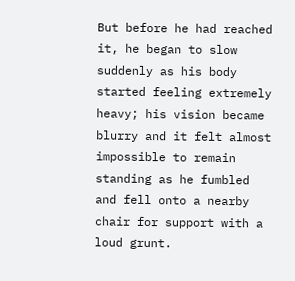But before he had reached it, he began to slow suddenly as his body started feeling extremely heavy; his vision became blurry and it felt almost impossible to remain standing as he fumbled and fell onto a nearby chair for support with a loud grunt.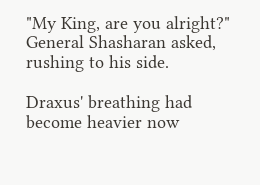"My King, are you alright?" General Shasharan asked, rushing to his side.

Draxus' breathing had become heavier now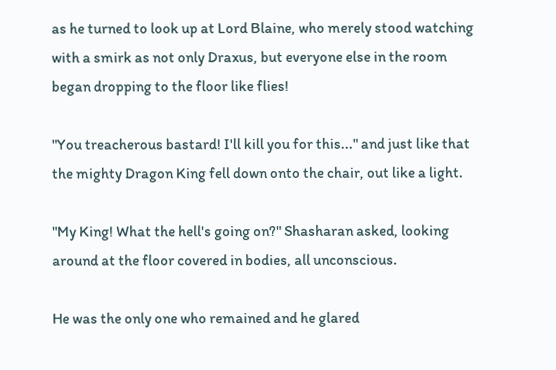as he turned to look up at Lord Blaine, who merely stood watching with a smirk as not only Draxus, but everyone else in the room began dropping to the floor like flies!

"You treacherous bastard! I'll kill you for this..." and just like that the mighty Dragon King fell down onto the chair, out like a light.

"My King! What the hell's going on?" Shasharan asked, looking around at the floor covered in bodies, all unconscious.

He was the only one who remained and he glared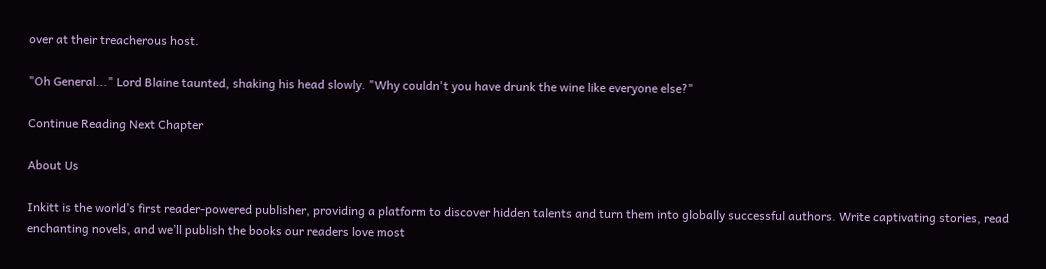over at their treacherous host.

"Oh General..." Lord Blaine taunted, shaking his head slowly. "Why couldn't you have drunk the wine like everyone else?"

Continue Reading Next Chapter

About Us

Inkitt is the world’s first reader-powered publisher, providing a platform to discover hidden talents and turn them into globally successful authors. Write captivating stories, read enchanting novels, and we’ll publish the books our readers love most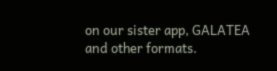on our sister app, GALATEA and other formats.